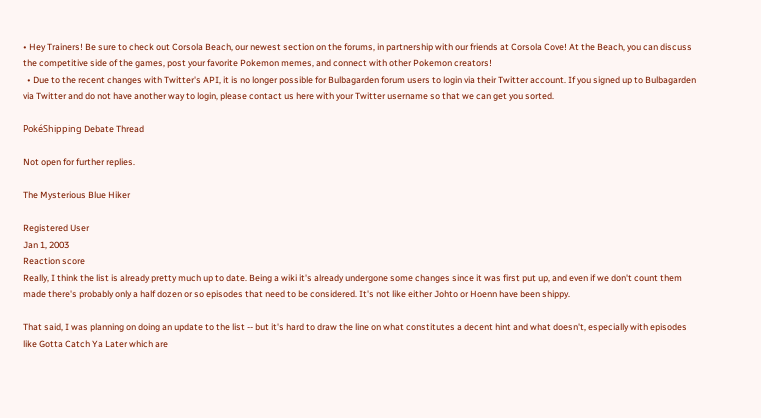• Hey Trainers! Be sure to check out Corsola Beach, our newest section on the forums, in partnership with our friends at Corsola Cove! At the Beach, you can discuss the competitive side of the games, post your favorite Pokemon memes, and connect with other Pokemon creators!
  • Due to the recent changes with Twitter's API, it is no longer possible for Bulbagarden forum users to login via their Twitter account. If you signed up to Bulbagarden via Twitter and do not have another way to login, please contact us here with your Twitter username so that we can get you sorted.

PokéShipping Debate Thread

Not open for further replies.

The Mysterious Blue Hiker

Registered User
Jan 1, 2003
Reaction score
Really, I think the list is already pretty much up to date. Being a wiki it's already undergone some changes since it was first put up, and even if we don't count them made there's probably only a half dozen or so episodes that need to be considered. It's not like either Johto or Hoenn have been shippy.

That said, I was planning on doing an update to the list -- but it's hard to draw the line on what constitutes a decent hint and what doesn't, especially with episodes like Gotta Catch Ya Later which are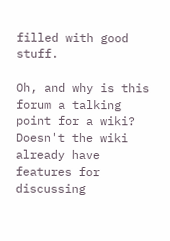filled with good stuff.

Oh, and why is this forum a talking point for a wiki? Doesn't the wiki already have features for discussing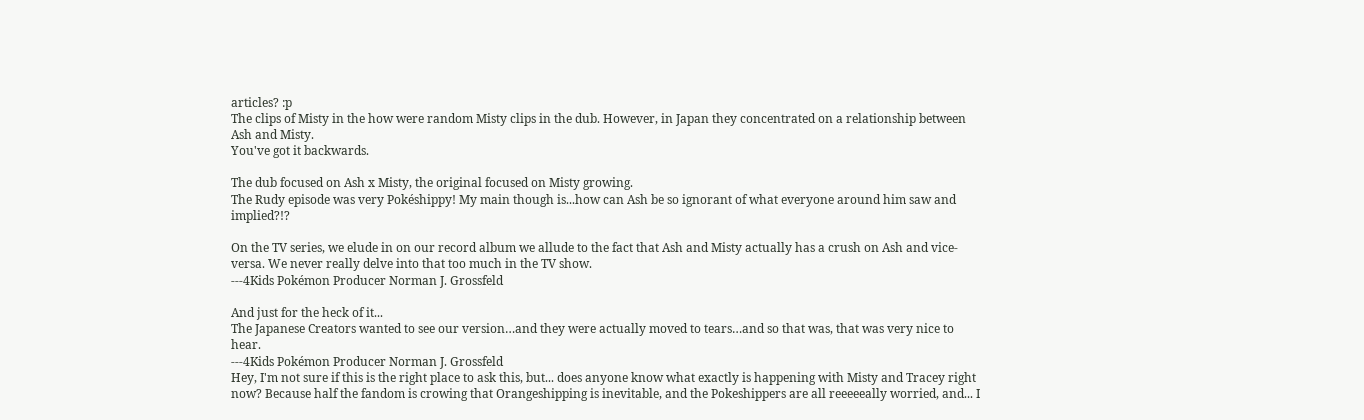articles? :p
The clips of Misty in the how were random Misty clips in the dub. However, in Japan they concentrated on a relationship between Ash and Misty.
You've got it backwards.

The dub focused on Ash x Misty, the original focused on Misty growing.
The Rudy episode was very Pokéshippy! My main though is...how can Ash be so ignorant of what everyone around him saw and implied?!?

On the TV series, we elude in on our record album we allude to the fact that Ash and Misty actually has a crush on Ash and vice-versa. We never really delve into that too much in the TV show.
---4Kids Pokémon Producer Norman J. Grossfeld

And just for the heck of it...
The Japanese Creators wanted to see our version…and they were actually moved to tears…and so that was, that was very nice to hear.
---4Kids Pokémon Producer Norman J. Grossfeld
Hey, I'm not sure if this is the right place to ask this, but... does anyone know what exactly is happening with Misty and Tracey right now? Because half the fandom is crowing that Orangeshipping is inevitable, and the Pokeshippers are all reeeeeally worried, and... I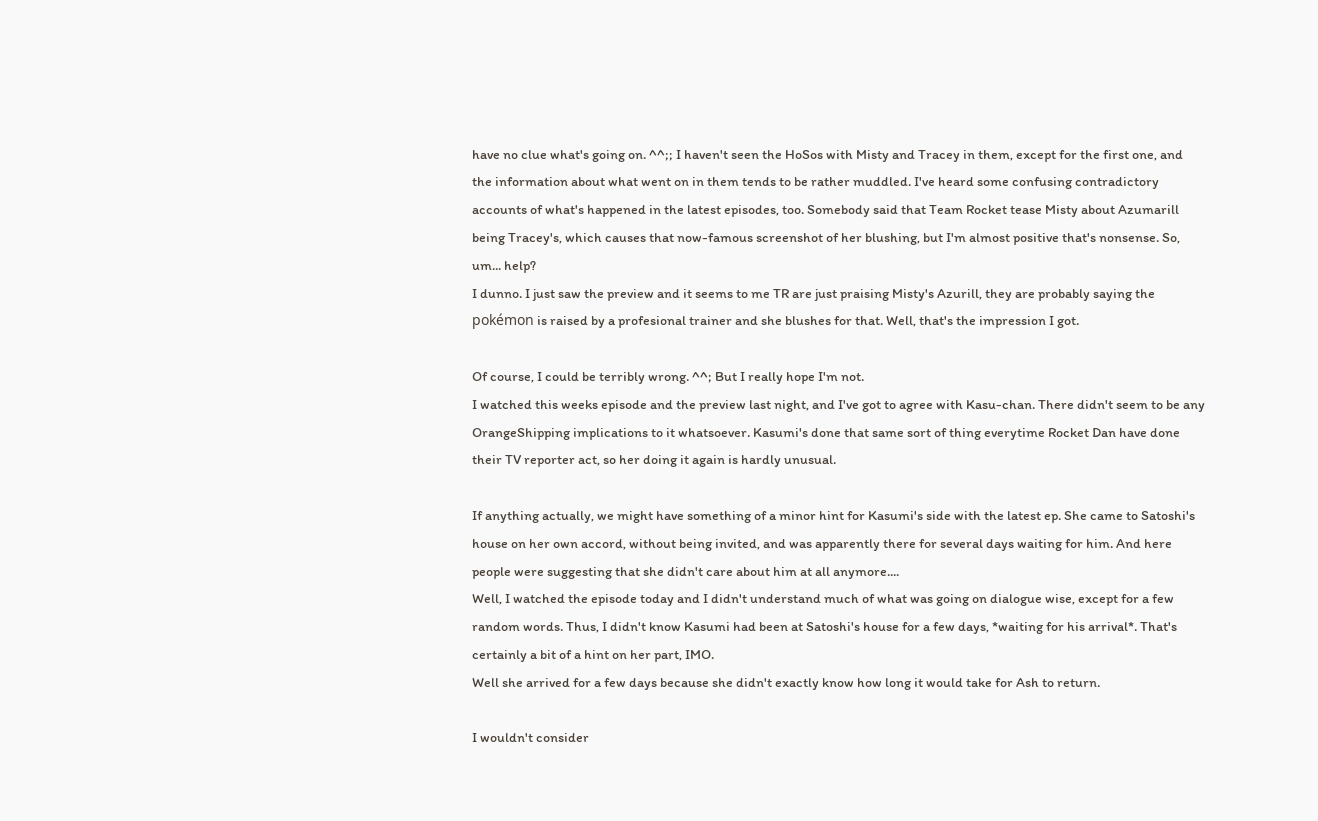have no clue what's going on. ^^;; I haven't seen the HoSos with Misty and Tracey in them, except for the first one, and the information about what went on in them tends to be rather muddled. I've heard some confusing contradictory accounts of what's happened in the latest episodes, too. Somebody said that Team Rocket tease Misty about Azumarill being Tracey's, which causes that now-famous screenshot of her blushing, but I'm almost positive that's nonsense. So, um... help?
I dunno. I just saw the preview and it seems to me TR are just praising Misty's Azurill, they are probably saying the pokémon is raised by a profesional trainer and she blushes for that. Well, that's the impression I got.

Of course, I could be terribly wrong. ^^; But I really hope I'm not.
I watched this weeks episode and the preview last night, and I've got to agree with Kasu-chan. There didn't seem to be any OrangeShipping implications to it whatsoever. Kasumi's done that same sort of thing everytime Rocket Dan have done their TV reporter act, so her doing it again is hardly unusual.

If anything actually, we might have something of a minor hint for Kasumi's side with the latest ep. She came to Satoshi's house on her own accord, without being invited, and was apparently there for several days waiting for him. And here people were suggesting that she didn't care about him at all anymore....
Well, I watched the episode today and I didn't understand much of what was going on dialogue wise, except for a few random words. Thus, I didn't know Kasumi had been at Satoshi's house for a few days, *waiting for his arrival*. That's certainly a bit of a hint on her part, IMO.
Well she arrived for a few days because she didn't exactly know how long it would take for Ash to return.

I wouldn't consider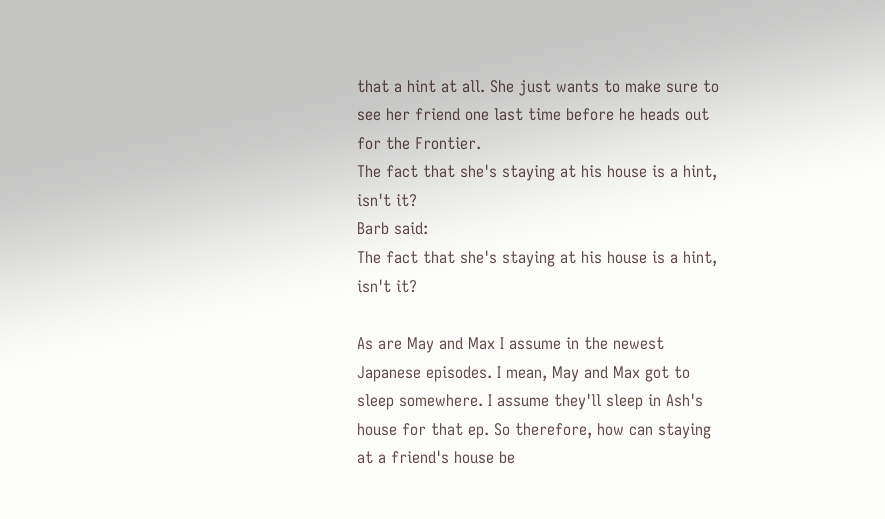that a hint at all. She just wants to make sure to see her friend one last time before he heads out for the Frontier.
The fact that she's staying at his house is a hint, isn't it?
Barb said:
The fact that she's staying at his house is a hint, isn't it?

As are May and Max I assume in the newest Japanese episodes. I mean, May and Max got to sleep somewhere. I assume they'll sleep in Ash's house for that ep. So therefore, how can staying at a friend's house be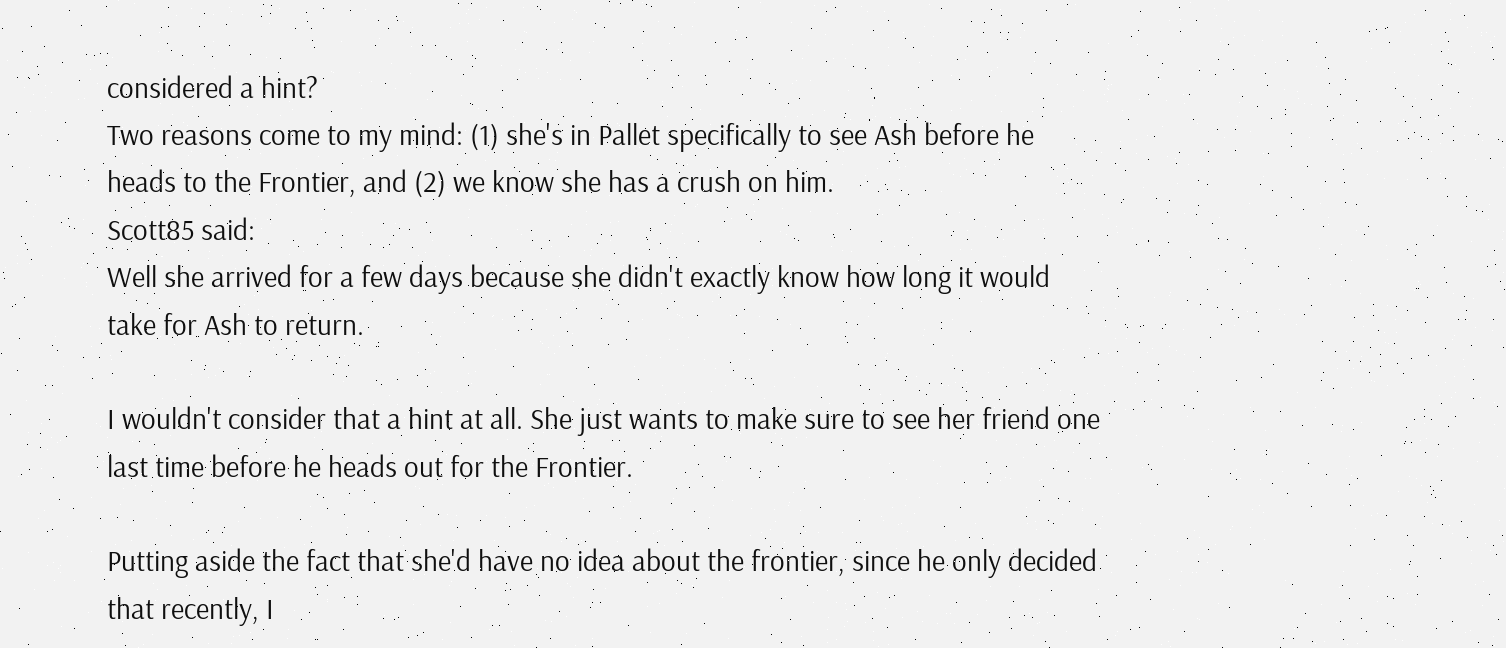considered a hint?
Two reasons come to my mind: (1) she's in Pallet specifically to see Ash before he heads to the Frontier, and (2) we know she has a crush on him.
Scott85 said:
Well she arrived for a few days because she didn't exactly know how long it would take for Ash to return.

I wouldn't consider that a hint at all. She just wants to make sure to see her friend one last time before he heads out for the Frontier.

Putting aside the fact that she'd have no idea about the frontier, since he only decided that recently, I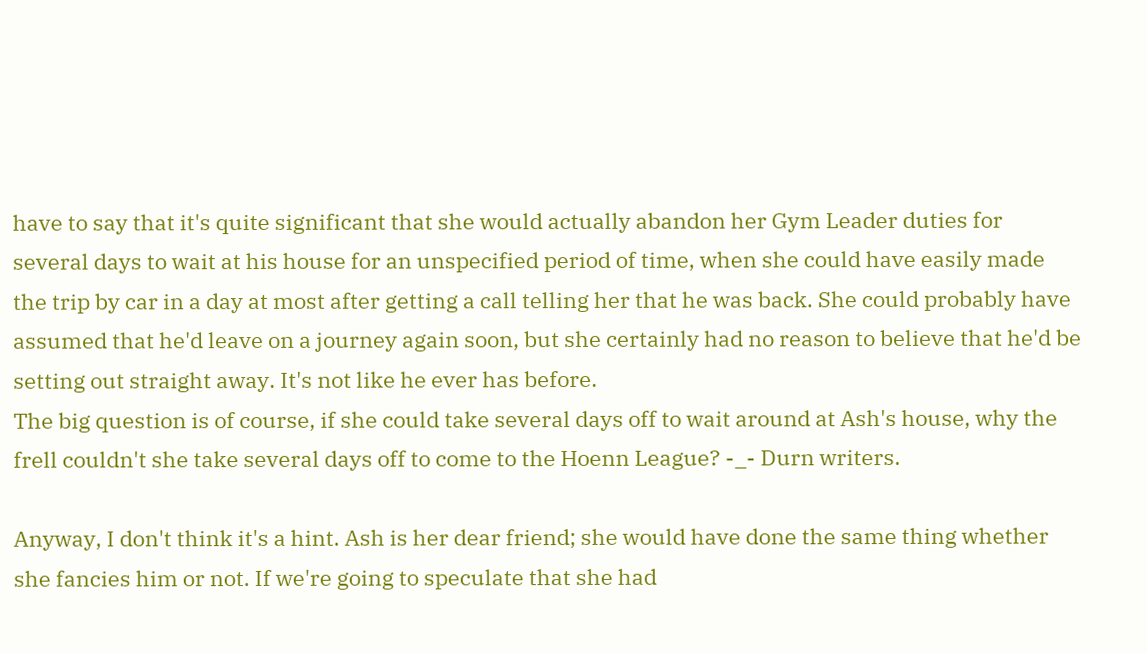have to say that it's quite significant that she would actually abandon her Gym Leader duties for several days to wait at his house for an unspecified period of time, when she could have easily made the trip by car in a day at most after getting a call telling her that he was back. She could probably have assumed that he'd leave on a journey again soon, but she certainly had no reason to believe that he'd be setting out straight away. It's not like he ever has before.
The big question is of course, if she could take several days off to wait around at Ash's house, why the frell couldn't she take several days off to come to the Hoenn League? -_- Durn writers.

Anyway, I don't think it's a hint. Ash is her dear friend; she would have done the same thing whether she fancies him or not. If we're going to speculate that she had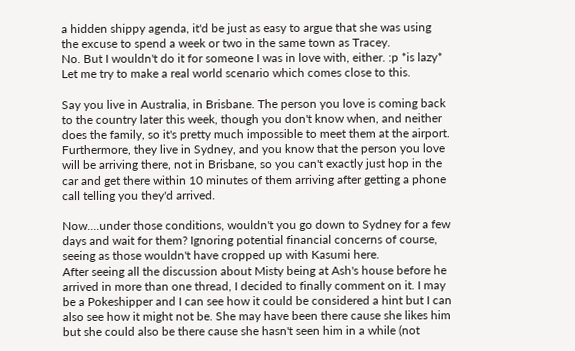a hidden shippy agenda, it'd be just as easy to argue that she was using the excuse to spend a week or two in the same town as Tracey.
No. But I wouldn't do it for someone I was in love with, either. :p *is lazy*
Let me try to make a real world scenario which comes close to this.

Say you live in Australia, in Brisbane. The person you love is coming back to the country later this week, though you don't know when, and neither does the family, so it's pretty much impossible to meet them at the airport. Furthermore, they live in Sydney, and you know that the person you love will be arriving there, not in Brisbane, so you can't exactly just hop in the car and get there within 10 minutes of them arriving after getting a phone call telling you they'd arrived.

Now....under those conditions, wouldn't you go down to Sydney for a few days and wait for them? Ignoring potential financial concerns of course, seeing as those wouldn't have cropped up with Kasumi here.
After seeing all the discussion about Misty being at Ash's house before he arrived in more than one thread, I decided to finally comment on it. I may be a Pokeshipper and I can see how it could be considered a hint but I can also see how it might not be. She may have been there cause she likes him but she could also be there cause she hasn't seen him in a while (not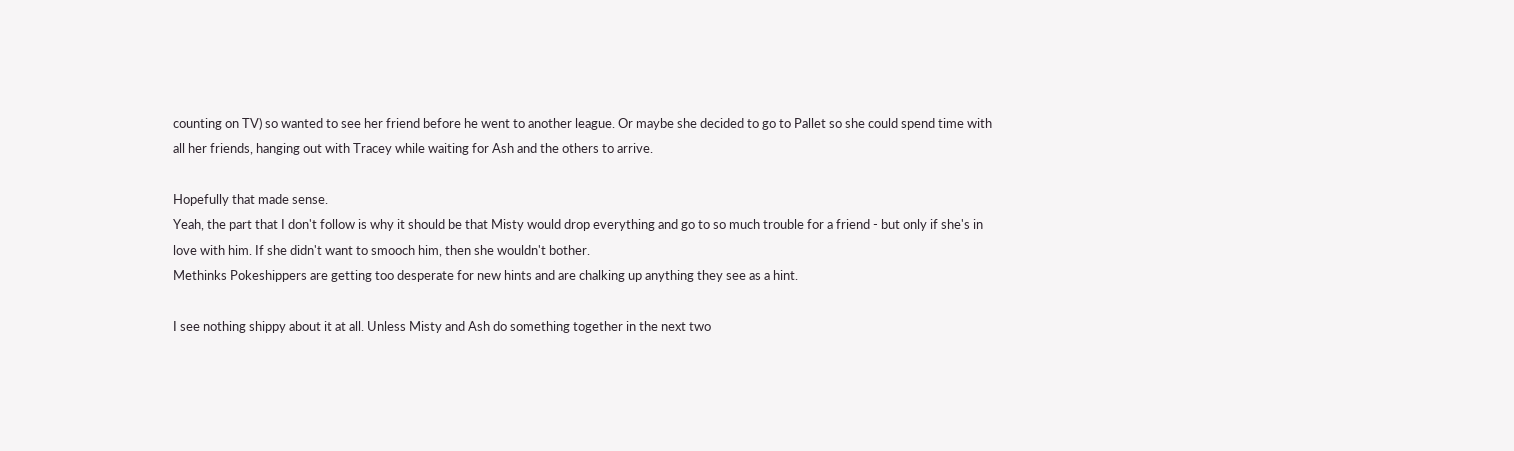counting on TV) so wanted to see her friend before he went to another league. Or maybe she decided to go to Pallet so she could spend time with all her friends, hanging out with Tracey while waiting for Ash and the others to arrive.

Hopefully that made sense.
Yeah, the part that I don't follow is why it should be that Misty would drop everything and go to so much trouble for a friend - but only if she's in love with him. If she didn't want to smooch him, then she wouldn't bother.
Methinks Pokeshippers are getting too desperate for new hints and are chalking up anything they see as a hint.

I see nothing shippy about it at all. Unless Misty and Ash do something together in the next two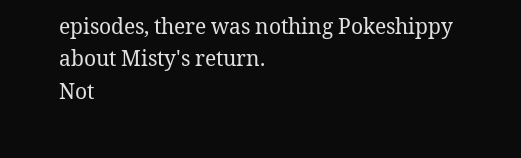episodes, there was nothing Pokeshippy about Misty's return.
Not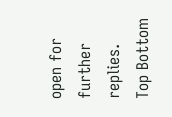open for further replies.
Top Bottom